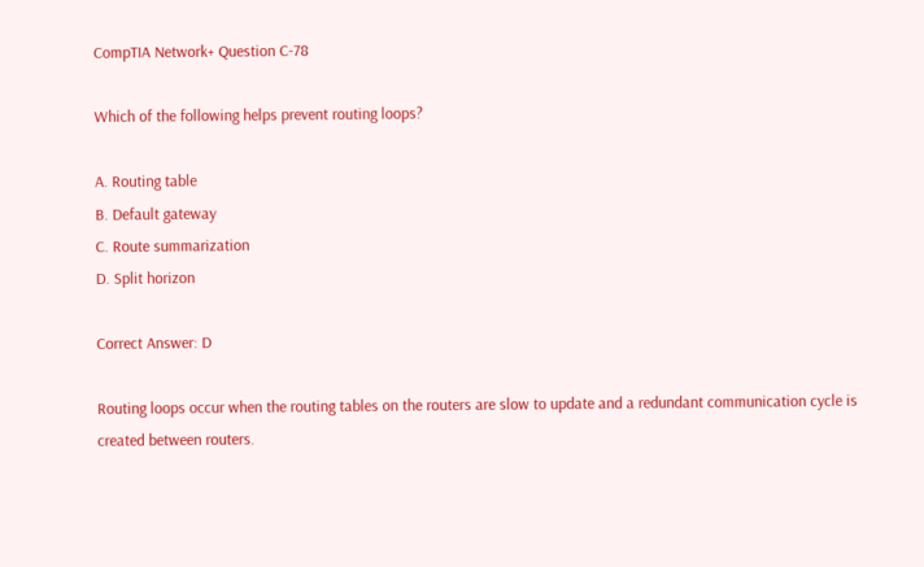CompTIA Network+ Question C-78

Which of the following helps prevent routing loops?

A. Routing table
B. Default gateway
C. Route summarization
D. Split horizon

Correct Answer: D

Routing loops occur when the routing tables on the routers are slow to update and a redundant communication cycle is created between routers.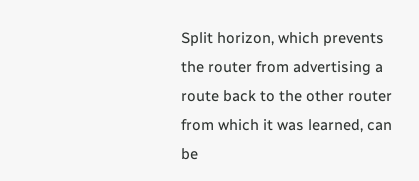Split horizon, which prevents the router from advertising a route back to the other router from which it was learned, can be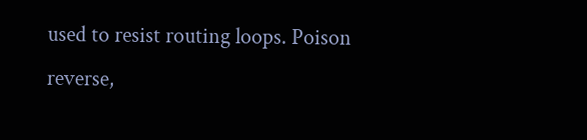used to resist routing loops. Poison reverse,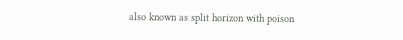also known as split horizon with poison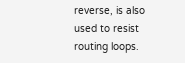reverse, is also used to resist routing loops.